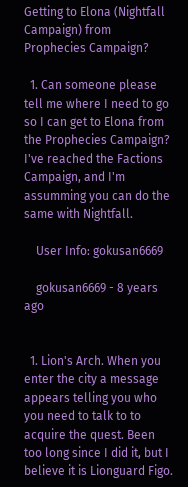Getting to Elona (Nightfall Campaign) from Prophecies Campaign?

  1. Can someone please tell me where I need to go so I can get to Elona from the Prophecies Campaign? I've reached the Factions Campaign, and I'm assumming you can do the same with Nightfall.

    User Info: gokusan6669

    gokusan6669 - 8 years ago


  1. Lion's Arch. When you enter the city a message appears telling you who you need to talk to to acquire the quest. Been too long since I did it, but I believe it is Lionguard Figo.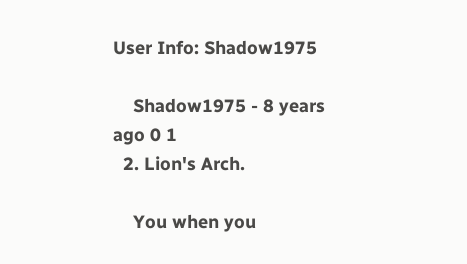User Info: Shadow1975

    Shadow1975 - 8 years ago 0 1
  2. Lion's Arch.

    You when you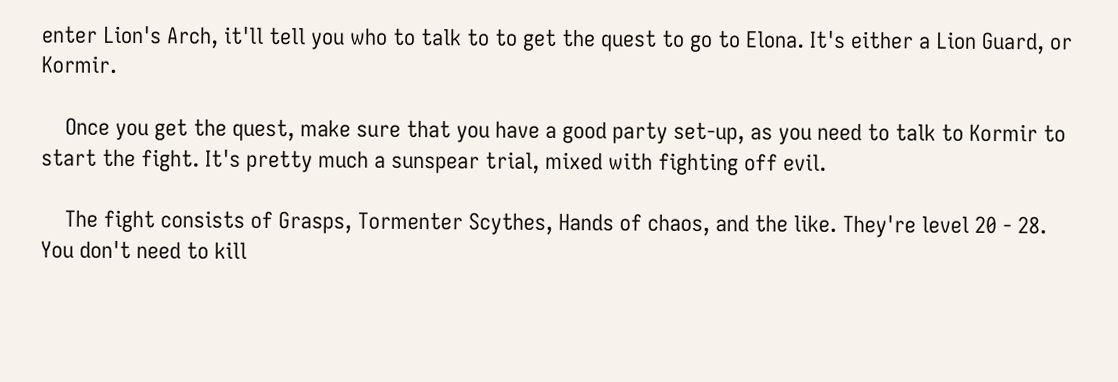enter Lion's Arch, it'll tell you who to talk to to get the quest to go to Elona. It's either a Lion Guard, or Kormir.

    Once you get the quest, make sure that you have a good party set-up, as you need to talk to Kormir to start the fight. It's pretty much a sunspear trial, mixed with fighting off evil.

    The fight consists of Grasps, Tormenter Scythes, Hands of chaos, and the like. They're level 20 - 28. You don't need to kill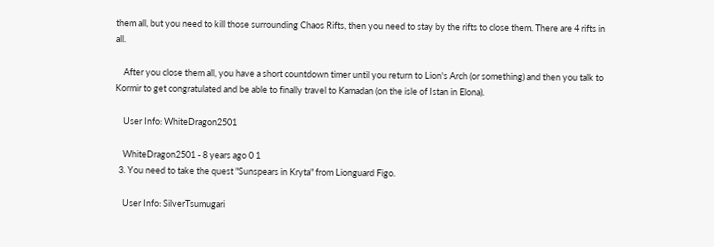them all, but you need to kill those surrounding Chaos Rifts, then you need to stay by the rifts to close them. There are 4 rifts in all.

    After you close them all, you have a short countdown timer until you return to Lion's Arch (or something) and then you talk to Kormir to get congratulated and be able to finally travel to Kamadan (on the isle of Istan in Elona).

    User Info: WhiteDragon2501

    WhiteDragon2501 - 8 years ago 0 1
  3. You need to take the quest "Sunspears in Kryta" from Lionguard Figo.

    User Info: SilverTsumugari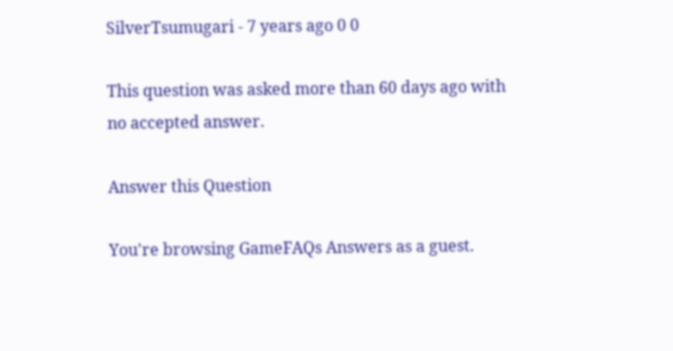SilverTsumugari - 7 years ago 0 0

This question was asked more than 60 days ago with no accepted answer.

Answer this Question

You're browsing GameFAQs Answers as a guest.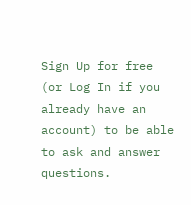Sign Up for free (or Log In if you already have an account) to be able to ask and answer questions.